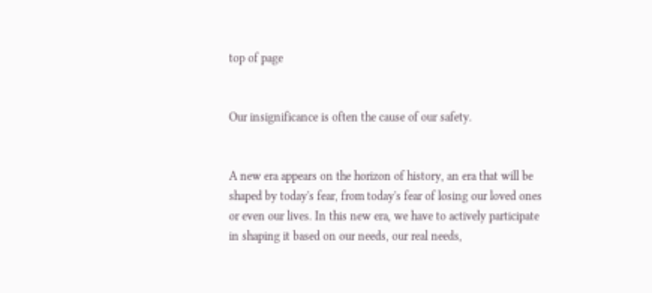top of page


Our insignificance is often the cause of our safety.


A new era appears on the horizon of history, an era that will be shaped by today's fear, from today's fear of losing our loved ones or even our lives. In this new era, we have to actively participate in shaping it based on our needs, our real needs,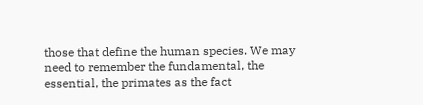those that define the human species. We may need to remember the fundamental, the essential, the primates as the fact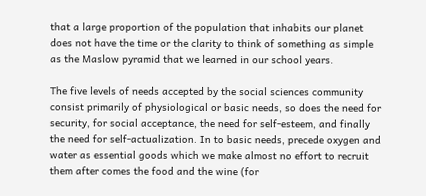that a large proportion of the population that inhabits our planet does not have the time or the clarity to think of something as simple as the Maslow pyramid that we learned in our school years.

The five levels of needs accepted by the social sciences community consist primarily of physiological or basic needs, so does the need for security, for social acceptance, the need for self-esteem, and finally the need for self-actualization. In to basic needs, precede oxygen and water as essential goods which we make almost no effort to recruit them after comes the food and the wine (for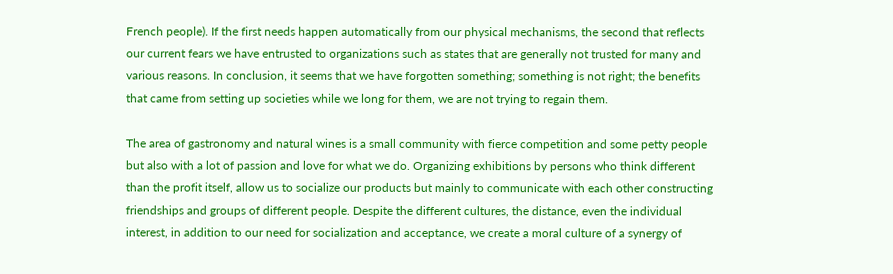French people). If the first needs happen automatically from our physical mechanisms, the second that reflects our current fears we have entrusted to organizations such as states that are generally not trusted for many and various reasons. In conclusion, it seems that we have forgotten something; something is not right; the benefits that came from setting up societies while we long for them, we are not trying to regain them.

The area of gastronomy and natural wines is a small community with fierce competition and some petty people but also with a lot of passion and love for what we do. Organizing exhibitions by persons who think different than the profit itself, allow us to socialize our products but mainly to communicate with each other constructing friendships and groups of different people. Despite the different cultures, the distance, even the individual interest, in addition to our need for socialization and acceptance, we create a moral culture of a synergy of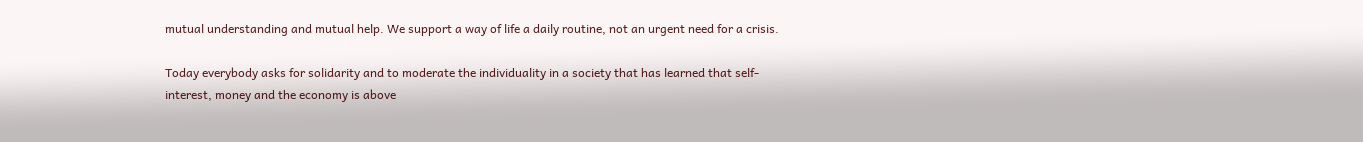mutual understanding and mutual help. We support a way of life a daily routine, not an urgent need for a crisis.

Today everybody asks for solidarity and to moderate the individuality in a society that has learned that self-interest, money and the economy is above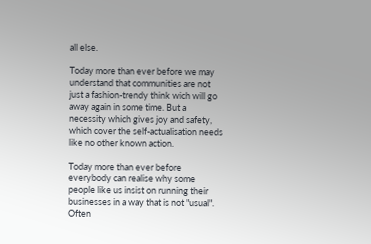all else.

Today more than ever before we may understand that communities are not just a fashion-trendy think wich will go away again in some time. But a necessity which gives joy and safety, which cover the self-actualisation needs like no other known action.

Today more than ever before everybody can realise why some people like us insist on running their businesses in a way that is not "usual". Often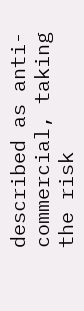described as anti-commercial, taking the risk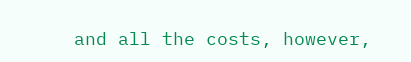and all the costs, however,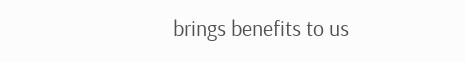brings benefits to us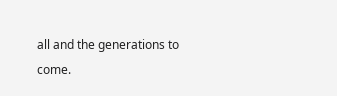all and the generations to come.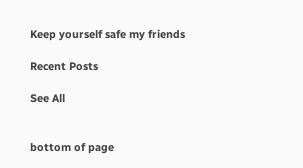Keep yourself safe my friends

Recent Posts

See All


bottom of page